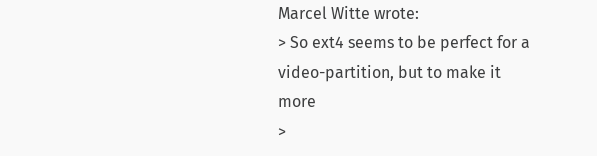Marcel Witte wrote:
> So ext4 seems to be perfect for a video-partition, but to make it more
>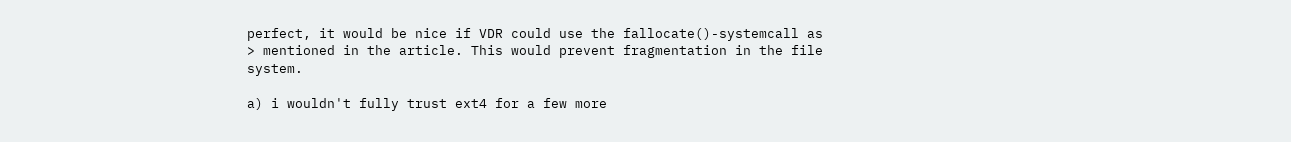perfect, it would be nice if VDR could use the fallocate()-systemcall as
> mentioned in the article. This would prevent fragmentation in the file system.

a) i wouldn't fully trust ext4 for a few more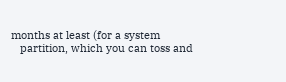months at least (for a system
   partition, which you can toss and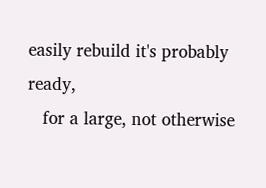easily rebuild it's probably ready,
   for a large, not otherwise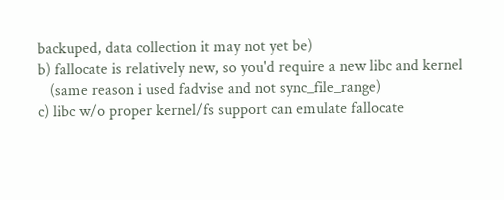backuped, data collection it may not yet be)
b) fallocate is relatively new, so you'd require a new libc and kernel
   (same reason i used fadvise and not sync_file_range)
c) libc w/o proper kernel/fs support can emulate fallocate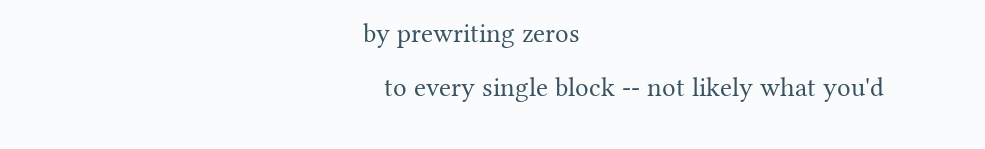by prewriting zeros
   to every single block -- not likely what you'd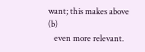want; this makes above (b)
   even more relevant.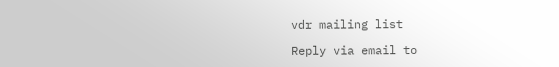vdr mailing list

Reply via email to